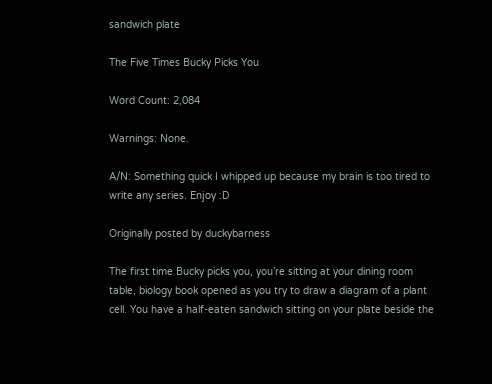sandwich plate

The Five Times Bucky Picks You

Word Count: 2,084

Warnings: None.

A/N: Something quick I whipped up because my brain is too tired to write any series. Enjoy :D

Originally posted by duckybarness

The first time Bucky picks you, you’re sitting at your dining room table, biology book opened as you try to draw a diagram of a plant cell. You have a half-eaten sandwich sitting on your plate beside the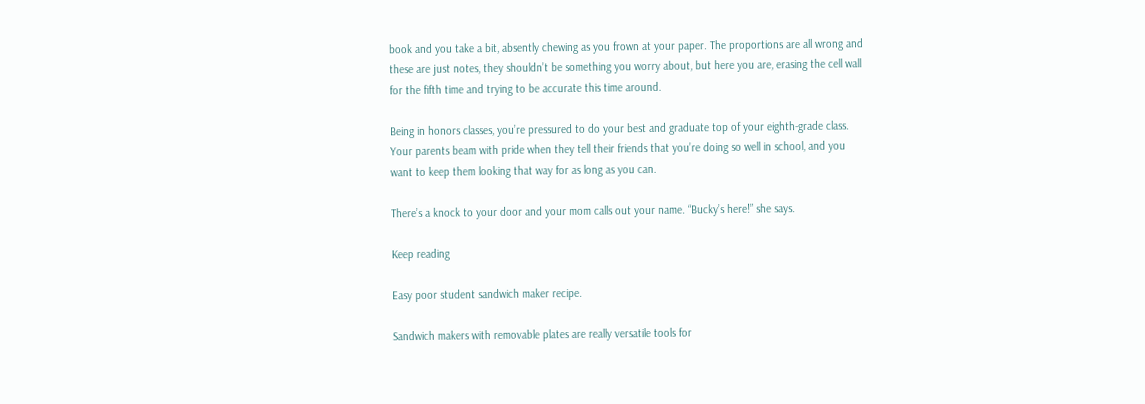book and you take a bit, absently chewing as you frown at your paper. The proportions are all wrong and these are just notes, they shouldn’t be something you worry about, but here you are, erasing the cell wall for the fifth time and trying to be accurate this time around.

Being in honors classes, you’re pressured to do your best and graduate top of your eighth-grade class. Your parents beam with pride when they tell their friends that you’re doing so well in school, and you want to keep them looking that way for as long as you can.

There’s a knock to your door and your mom calls out your name. “Bucky’s here!” she says.

Keep reading

Easy poor student sandwich maker recipe.

Sandwich makers with removable plates are really versatile tools for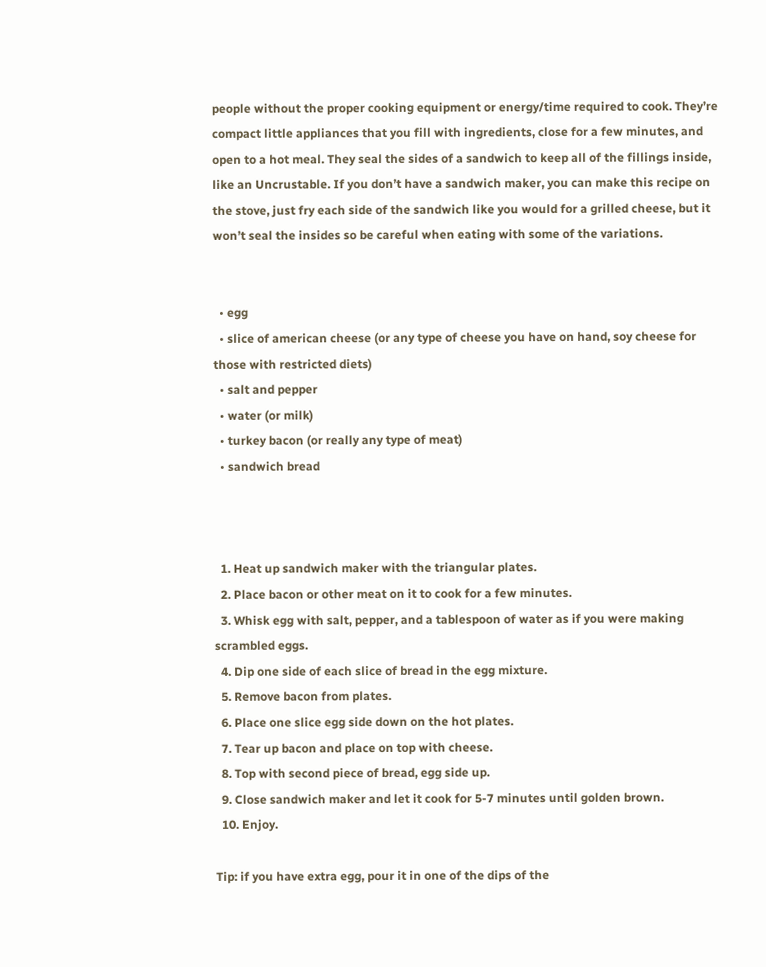people without the proper cooking equipment or energy/time required to cook. They’re compact little appliances that you fill with ingredients, close for a few minutes, and open to a hot meal. They seal the sides of a sandwich to keep all of the fillings inside, like an Uncrustable. If you don’t have a sandwich maker, you can make this recipe on the stove, just fry each side of the sandwich like you would for a grilled cheese, but it won’t seal the insides so be careful when eating with some of the variations.


  • egg
  • slice of american cheese (or any type of cheese you have on hand, soy cheese for those with restricted diets)
  • salt and pepper
  • water (or milk)
  • turkey bacon (or really any type of meat)
  • sandwich bread



  1. Heat up sandwich maker with the triangular plates.
  2. Place bacon or other meat on it to cook for a few minutes.
  3. Whisk egg with salt, pepper, and a tablespoon of water as if you were making scrambled eggs.
  4. Dip one side of each slice of bread in the egg mixture.
  5. Remove bacon from plates.
  6. Place one slice egg side down on the hot plates.
  7. Tear up bacon and place on top with cheese.
  8. Top with second piece of bread, egg side up.
  9. Close sandwich maker and let it cook for 5-7 minutes until golden brown.
  10. Enjoy.

Tip: if you have extra egg, pour it in one of the dips of the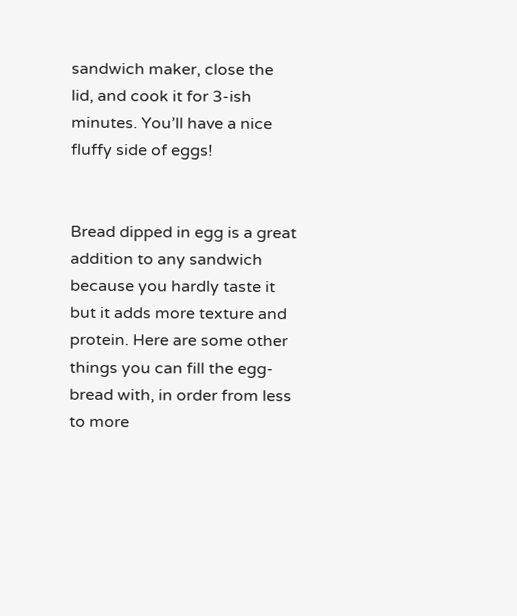sandwich maker, close the lid, and cook it for 3-ish minutes. You’ll have a nice fluffy side of eggs!


Bread dipped in egg is a great addition to any sandwich because you hardly taste it but it adds more texture and protein. Here are some other things you can fill the egg-bread with, in order from less to more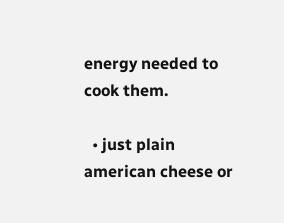energy needed to cook them.

  • just plain american cheese or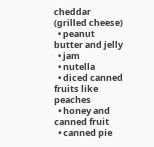cheddar (grilled cheese)
  • peanut butter and jelly
  • jam
  • nutella
  • diced canned fruits like peaches
  • honey and canned fruit
  • canned pie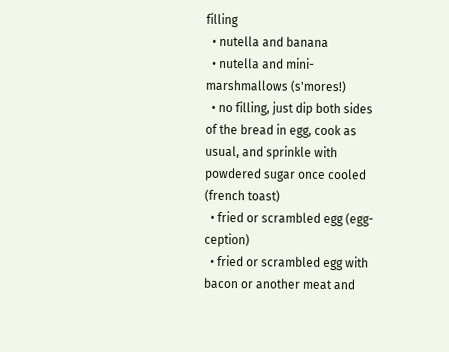filling
  • nutella and banana
  • nutella and mini-marshmallows (s'mores!)
  • no filling, just dip both sides of the bread in egg, cook as usual, and sprinkle with powdered sugar once cooled (french toast)
  • fried or scrambled egg (egg-ception)
  • fried or scrambled egg with bacon or another meat and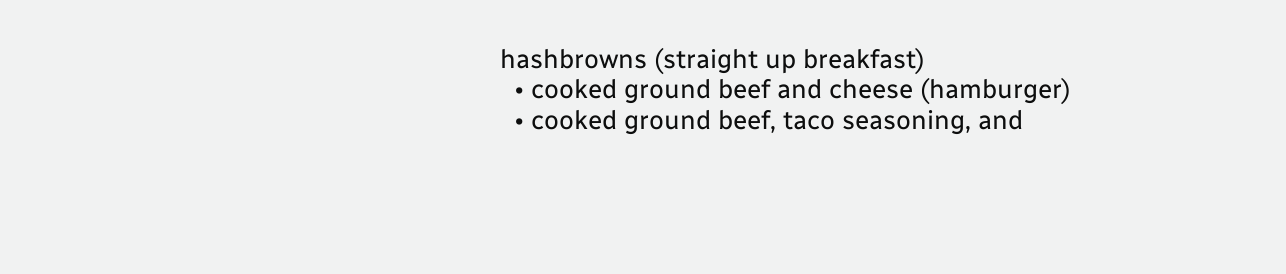hashbrowns (straight up breakfast)
  • cooked ground beef and cheese (hamburger)
  • cooked ground beef, taco seasoning, and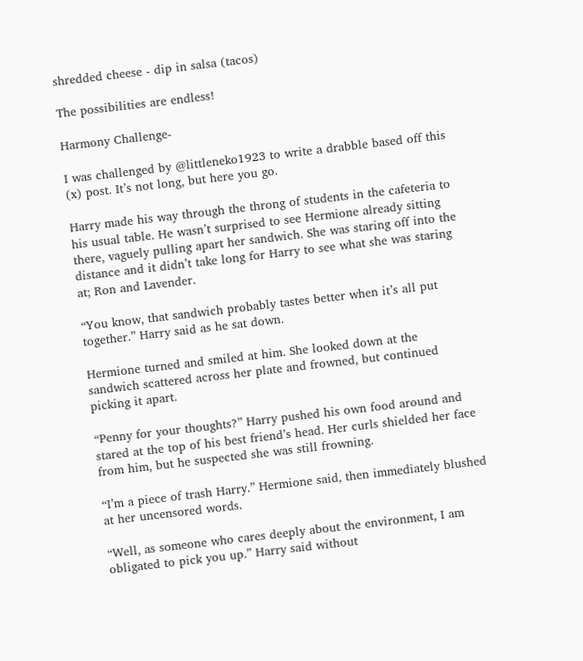shredded cheese - dip in salsa (tacos)

The possibilities are endless!

Harmony Challenge-

I was challenged by @littleneko1923 to write a drabble based off this (x) post. It’s not long, but here you go.

Harry made his way through the throng of students in the cafeteria to his usual table. He wasn’t surprised to see Hermione already sitting there, vaguely pulling apart her sandwich. She was staring off into the distance and it didn’t take long for Harry to see what she was staring at; Ron and Lavender.

“You know, that sandwich probably tastes better when it’s all put together.” Harry said as he sat down.

Hermione turned and smiled at him. She looked down at the sandwich scattered across her plate and frowned, but continued picking it apart.

“Penny for your thoughts?” Harry pushed his own food around and stared at the top of his best friend’s head. Her curls shielded her face from him, but he suspected she was still frowning.

“I’m a piece of trash Harry.” Hermione said, then immediately blushed at her uncensored words.

“Well, as someone who cares deeply about the environment, I am obligated to pick you up.” Harry said without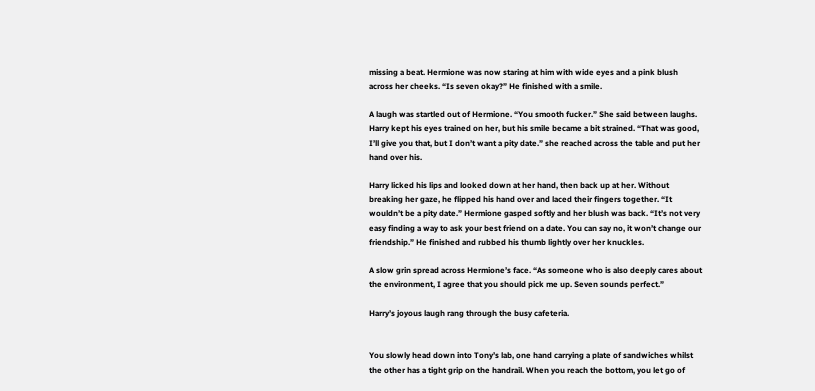missing a beat. Hermione was now staring at him with wide eyes and a pink blush across her cheeks. “Is seven okay?” He finished with a smile.

A laugh was startled out of Hermione. “You smooth fucker.” She said between laughs. Harry kept his eyes trained on her, but his smile became a bit strained. “That was good, I’ll give you that, but I don’t want a pity date.” she reached across the table and put her hand over his.

Harry licked his lips and looked down at her hand, then back up at her. Without breaking her gaze, he flipped his hand over and laced their fingers together. “It wouldn’t be a pity date.” Hermione gasped softly and her blush was back. “It’s not very easy finding a way to ask your best friend on a date. You can say no, it won’t change our friendship.” He finished and rubbed his thumb lightly over her knuckles.

A slow grin spread across Hermione’s face. “As someone who is also deeply cares about the environment, I agree that you should pick me up. Seven sounds perfect.”

Harry’s joyous laugh rang through the busy cafeteria.


You slowly head down into Tony’s lab, one hand carrying a plate of sandwiches whilst the other has a tight grip on the handrail. When you reach the bottom, you let go of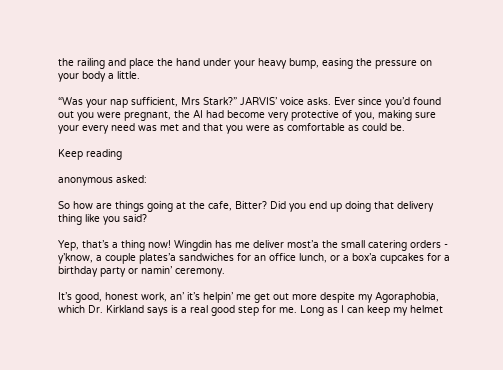the railing and place the hand under your heavy bump, easing the pressure on your body a little.

“Was your nap sufficient, Mrs Stark?” JARVIS’ voice asks. Ever since you’d found out you were pregnant, the AI had become very protective of you, making sure your every need was met and that you were as comfortable as could be.

Keep reading

anonymous asked:

So how are things going at the cafe, Bitter? Did you end up doing that delivery thing like you said?

Yep, that’s a thing now! Wingdin has me deliver most’a the small catering orders - y’know, a couple plates’a sandwiches for an office lunch, or a box’a cupcakes for a birthday party or namin’ ceremony.

It’s good, honest work, an’ it’s helpin’ me get out more despite my Agoraphobia, which Dr. Kirkland says is a real good step for me. Long as I can keep my helmet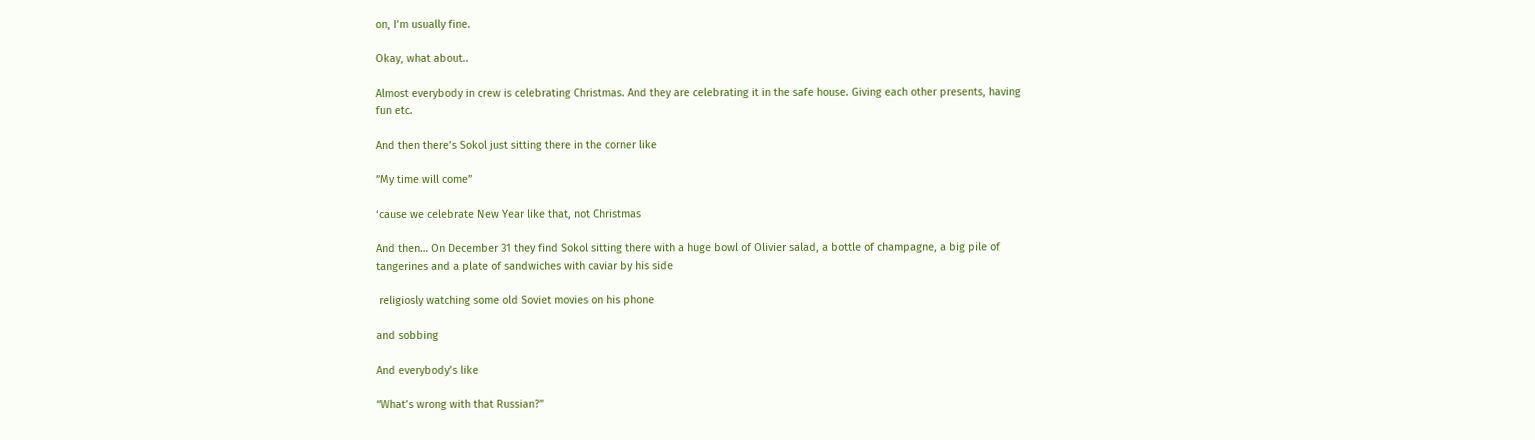on, I’m usually fine.

Okay, what about..

Almost everybody in crew is celebrating Christmas. And they are celebrating it in the safe house. Giving each other presents, having fun etc.

And then there’s Sokol just sitting there in the corner like

”My time will come”

‘cause we celebrate New Year like that, not Christmas

And then… On December 31 they find Sokol sitting there with a huge bowl of Olivier salad, a bottle of champagne, a big pile of tangerines and a plate of sandwiches with caviar by his side

 religiosly watching some old Soviet movies on his phone

and sobbing

And everybody’s like

“What’s wrong with that Russian?”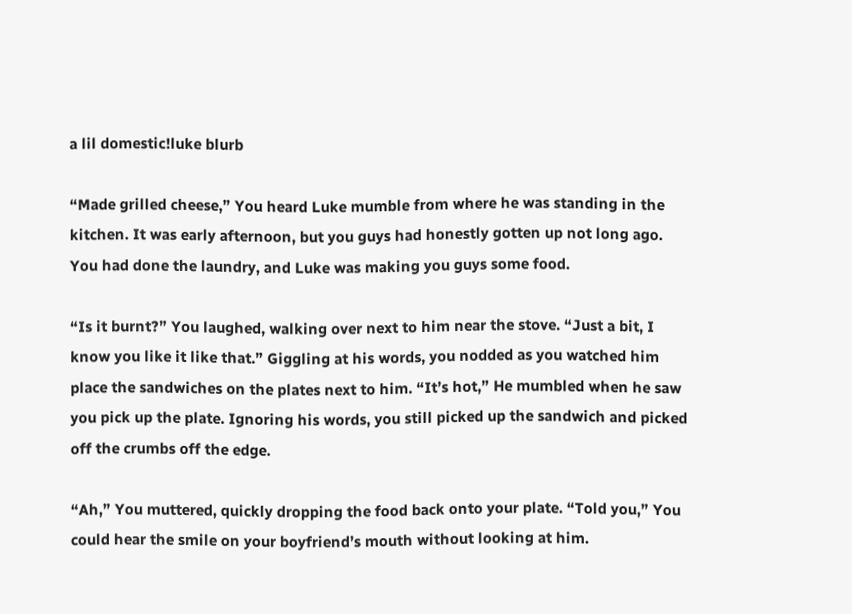a lil domestic!luke blurb

“Made grilled cheese,” You heard Luke mumble from where he was standing in the kitchen. It was early afternoon, but you guys had honestly gotten up not long ago. You had done the laundry, and Luke was making you guys some food.

“Is it burnt?” You laughed, walking over next to him near the stove. “Just a bit, I know you like it like that.” Giggling at his words, you nodded as you watched him place the sandwiches on the plates next to him. “It’s hot,” He mumbled when he saw you pick up the plate. Ignoring his words, you still picked up the sandwich and picked off the crumbs off the edge.

“Ah,” You muttered, quickly dropping the food back onto your plate. “Told you,” You could hear the smile on your boyfriend’s mouth without looking at him.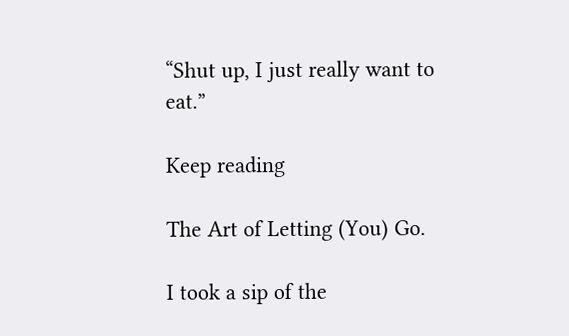“Shut up, I just really want to eat.”

Keep reading

The Art of Letting (You) Go.

I took a sip of the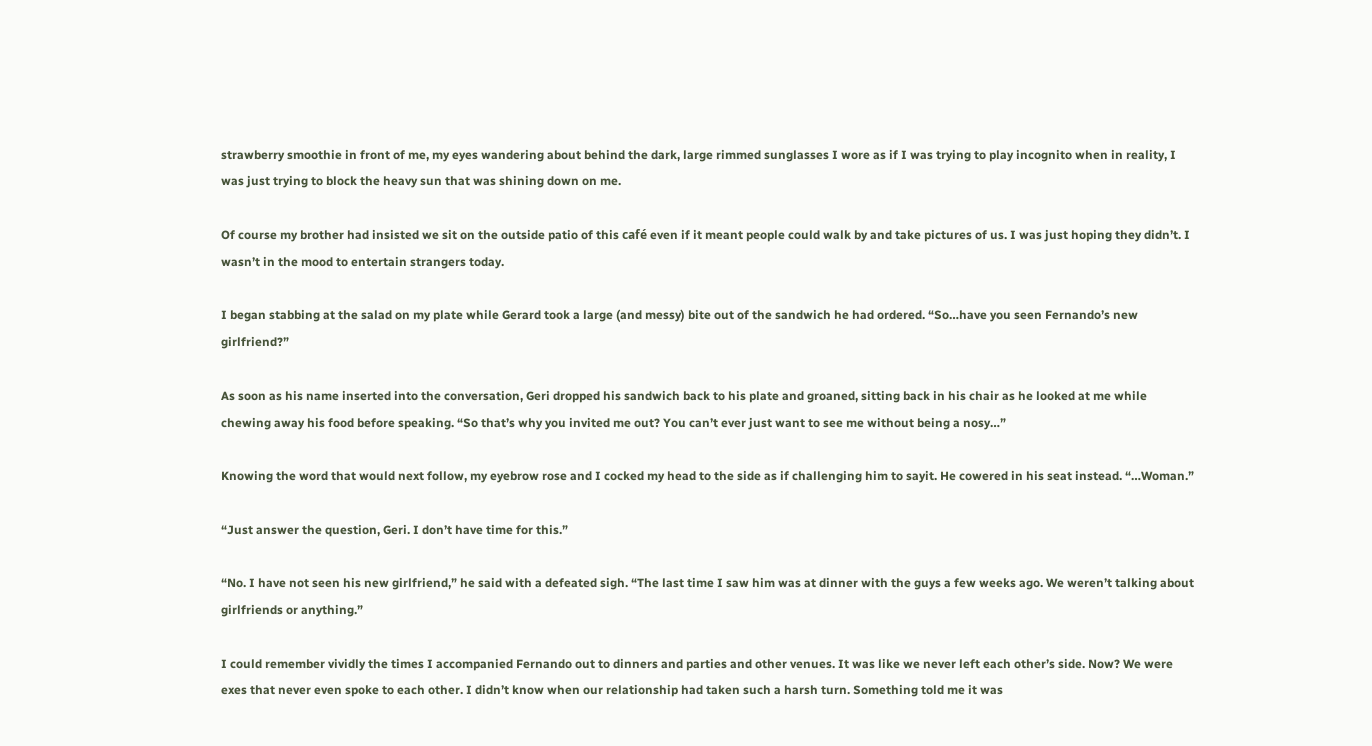strawberry smoothie in front of me, my eyes wandering about behind the dark, large rimmed sunglasses I wore as if I was trying to play incognito when in reality, I was just trying to block the heavy sun that was shining down on me.

Of course my brother had insisted we sit on the outside patio of this café even if it meant people could walk by and take pictures of us. I was just hoping they didn’t. I wasn’t in the mood to entertain strangers today.

I began stabbing at the salad on my plate while Gerard took a large (and messy) bite out of the sandwich he had ordered. “So…have you seen Fernando’s new girlfriend?”

As soon as his name inserted into the conversation, Geri dropped his sandwich back to his plate and groaned, sitting back in his chair as he looked at me while chewing away his food before speaking. “So that’s why you invited me out? You can’t ever just want to see me without being a nosy…”

Knowing the word that would next follow, my eyebrow rose and I cocked my head to the side as if challenging him to sayit. He cowered in his seat instead. “…Woman.”

“Just answer the question, Geri. I don’t have time for this.”

“No. I have not seen his new girlfriend,” he said with a defeated sigh. “The last time I saw him was at dinner with the guys a few weeks ago. We weren’t talking about girlfriends or anything.”

I could remember vividly the times I accompanied Fernando out to dinners and parties and other venues. It was like we never left each other’s side. Now? We were exes that never even spoke to each other. I didn’t know when our relationship had taken such a harsh turn. Something told me it was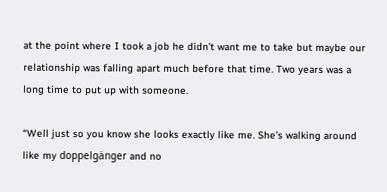at the point where I took a job he didn’t want me to take but maybe our relationship was falling apart much before that time. Two years was a long time to put up with someone.

“Well just so you know she looks exactly like me. She’s walking around like my doppelgänger and no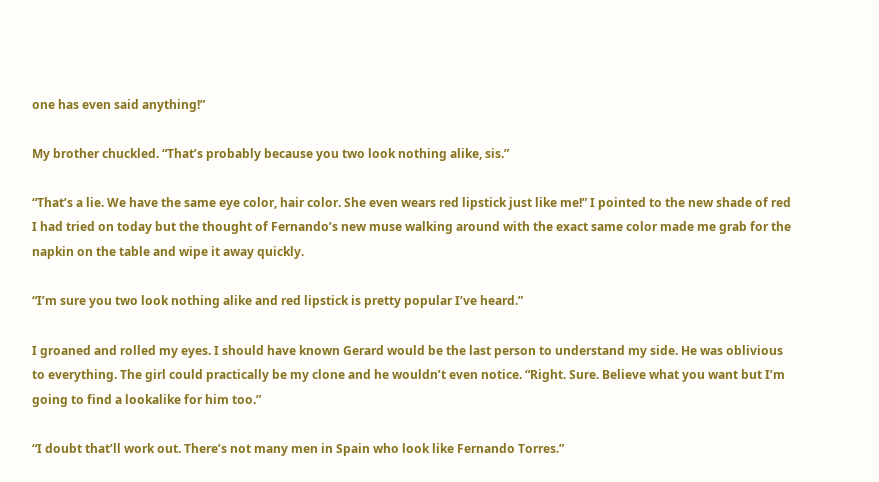one has even said anything!”

My brother chuckled. “That’s probably because you two look nothing alike, sis.”

“That’s a lie. We have the same eye color, hair color. She even wears red lipstick just like me!” I pointed to the new shade of red I had tried on today but the thought of Fernando’s new muse walking around with the exact same color made me grab for the napkin on the table and wipe it away quickly.

“I’m sure you two look nothing alike and red lipstick is pretty popular I’ve heard.”

I groaned and rolled my eyes. I should have known Gerard would be the last person to understand my side. He was oblivious to everything. The girl could practically be my clone and he wouldn’t even notice. “Right. Sure. Believe what you want but I’m going to find a lookalike for him too.”

“I doubt that’ll work out. There’s not many men in Spain who look like Fernando Torres.”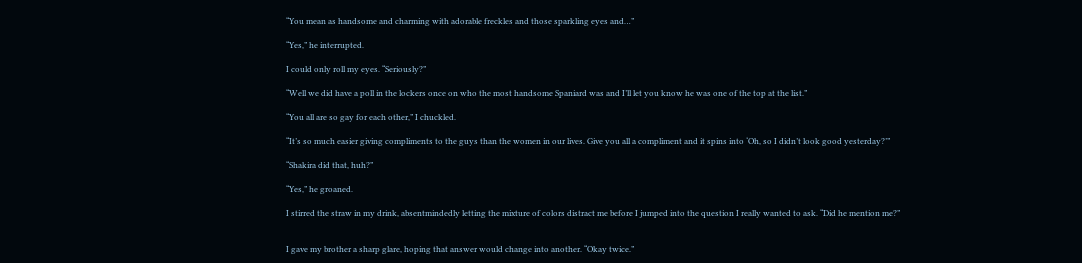“You mean as handsome and charming with adorable freckles and those sparkling eyes and…”

“Yes,” he interrupted.

I could only roll my eyes. “Seriously?”

“Well we did have a poll in the lockers once on who the most handsome Spaniard was and I’ll let you know he was one of the top at the list.”

“You all are so gay for each other,” I chuckled.

“It’s so much easier giving compliments to the guys than the women in our lives. Give you all a compliment and it spins into ‘Oh, so I didn’t look good yesterday?’”

“Shakira did that, huh?”

“Yes,” he groaned.

I stirred the straw in my drink, absentmindedly letting the mixture of colors distract me before I jumped into the question I really wanted to ask. “Did he mention me?”


I gave my brother a sharp glare, hoping that answer would change into another. “Okay twice.”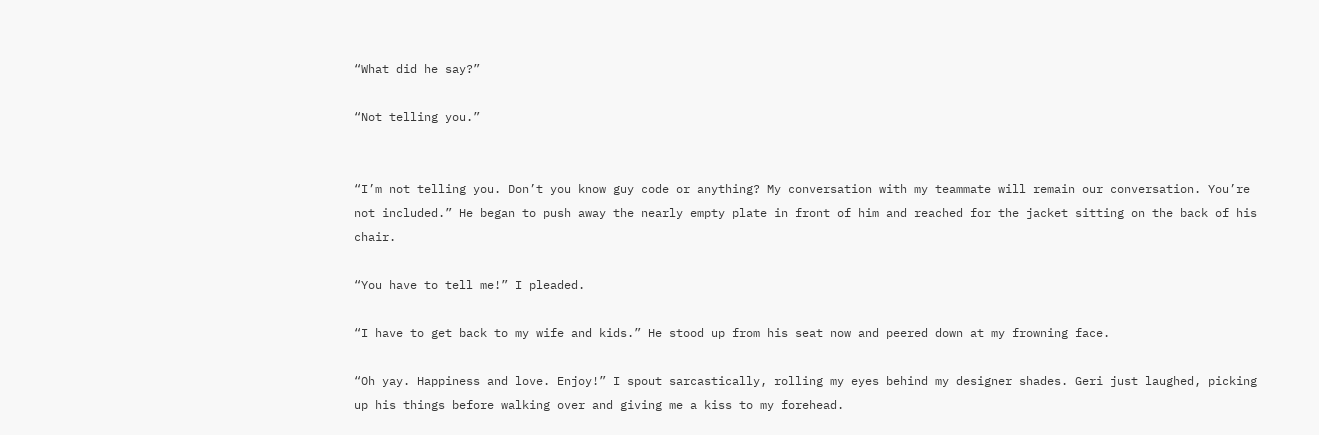“What did he say?”

“Not telling you.”


“I’m not telling you. Don’t you know guy code or anything? My conversation with my teammate will remain our conversation. You’re not included.” He began to push away the nearly empty plate in front of him and reached for the jacket sitting on the back of his chair.

“You have to tell me!” I pleaded.

“I have to get back to my wife and kids.” He stood up from his seat now and peered down at my frowning face.

“Oh yay. Happiness and love. Enjoy!” I spout sarcastically, rolling my eyes behind my designer shades. Geri just laughed, picking up his things before walking over and giving me a kiss to my forehead.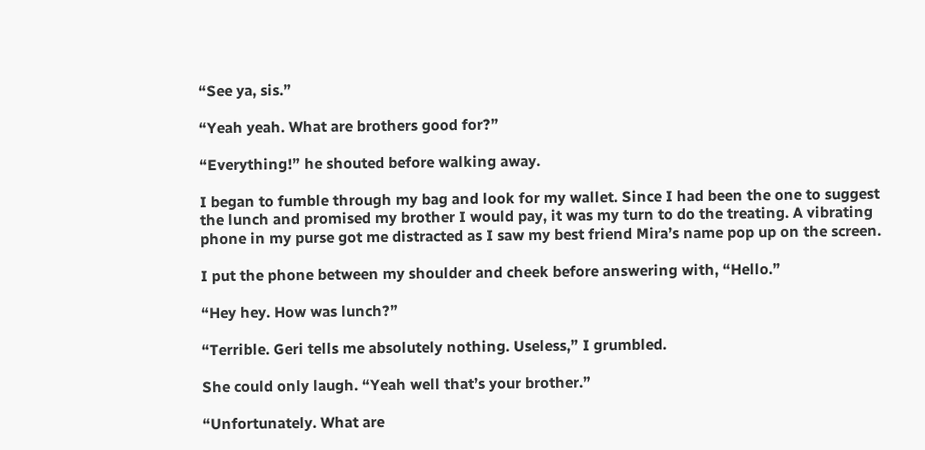“See ya, sis.”

“Yeah yeah. What are brothers good for?”

“Everything!” he shouted before walking away.

I began to fumble through my bag and look for my wallet. Since I had been the one to suggest the lunch and promised my brother I would pay, it was my turn to do the treating. A vibrating phone in my purse got me distracted as I saw my best friend Mira’s name pop up on the screen.

I put the phone between my shoulder and cheek before answering with, “Hello.”

“Hey hey. How was lunch?”

“Terrible. Geri tells me absolutely nothing. Useless,” I grumbled.

She could only laugh. “Yeah well that’s your brother.”

“Unfortunately. What are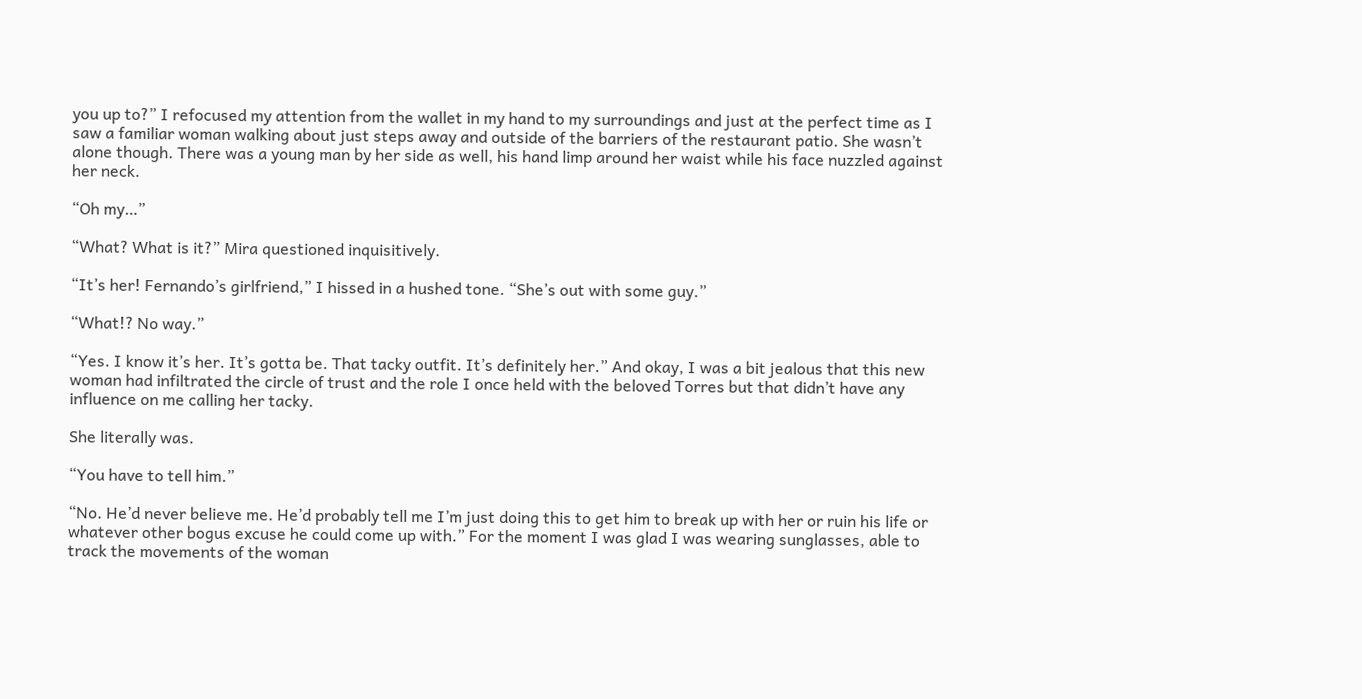you up to?” I refocused my attention from the wallet in my hand to my surroundings and just at the perfect time as I saw a familiar woman walking about just steps away and outside of the barriers of the restaurant patio. She wasn’t alone though. There was a young man by her side as well, his hand limp around her waist while his face nuzzled against her neck.

“Oh my…”

“What? What is it?” Mira questioned inquisitively.

“It’s her! Fernando’s girlfriend,” I hissed in a hushed tone. “She’s out with some guy.”

“What!? No way.”

“Yes. I know it’s her. It’s gotta be. That tacky outfit. It’s definitely her.” And okay, I was a bit jealous that this new woman had infiltrated the circle of trust and the role I once held with the beloved Torres but that didn’t have any influence on me calling her tacky.

She literally was.

“You have to tell him.”

“No. He’d never believe me. He’d probably tell me I’m just doing this to get him to break up with her or ruin his life or whatever other bogus excuse he could come up with.” For the moment I was glad I was wearing sunglasses, able to track the movements of the woman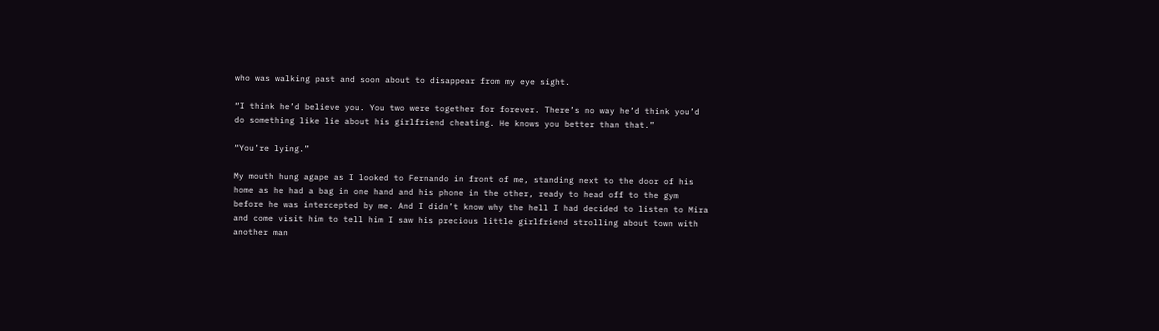who was walking past and soon about to disappear from my eye sight.

“I think he’d believe you. You two were together for forever. There’s no way he’d think you’d do something like lie about his girlfriend cheating. He knows you better than that.”

“You’re lying.”

My mouth hung agape as I looked to Fernando in front of me, standing next to the door of his home as he had a bag in one hand and his phone in the other, ready to head off to the gym before he was intercepted by me. And I didn’t know why the hell I had decided to listen to Mira and come visit him to tell him I saw his precious little girlfriend strolling about town with another man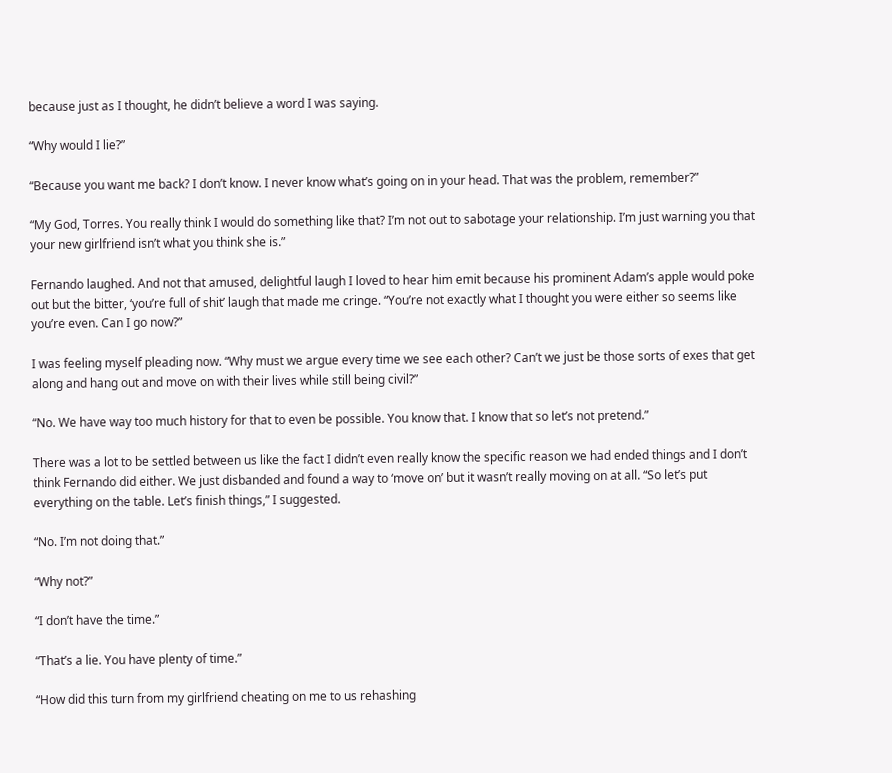because just as I thought, he didn’t believe a word I was saying.

“Why would I lie?”

“Because you want me back? I don’t know. I never know what’s going on in your head. That was the problem, remember?”

“My God, Torres. You really think I would do something like that? I’m not out to sabotage your relationship. I’m just warning you that your new girlfriend isn’t what you think she is.”

Fernando laughed. And not that amused, delightful laugh I loved to hear him emit because his prominent Adam’s apple would poke out but the bitter, ‘you’re full of shit’ laugh that made me cringe. “You’re not exactly what I thought you were either so seems like you’re even. Can I go now?”

I was feeling myself pleading now. “Why must we argue every time we see each other? Can’t we just be those sorts of exes that get along and hang out and move on with their lives while still being civil?”

“No. We have way too much history for that to even be possible. You know that. I know that so let’s not pretend.”

There was a lot to be settled between us like the fact I didn’t even really know the specific reason we had ended things and I don’t think Fernando did either. We just disbanded and found a way to ‘move on’ but it wasn’t really moving on at all. “So let’s put everything on the table. Let’s finish things,” I suggested.

“No. I’m not doing that.”

“Why not?”

“I don’t have the time.”

“That’s a lie. You have plenty of time.”

“How did this turn from my girlfriend cheating on me to us rehashing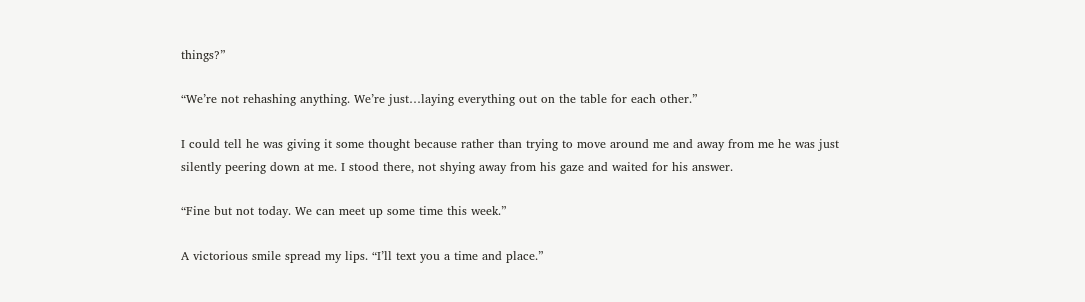things?”

“We’re not rehashing anything. We’re just…laying everything out on the table for each other.”

I could tell he was giving it some thought because rather than trying to move around me and away from me he was just silently peering down at me. I stood there, not shying away from his gaze and waited for his answer.

“Fine but not today. We can meet up some time this week.”

A victorious smile spread my lips. “I’ll text you a time and place.”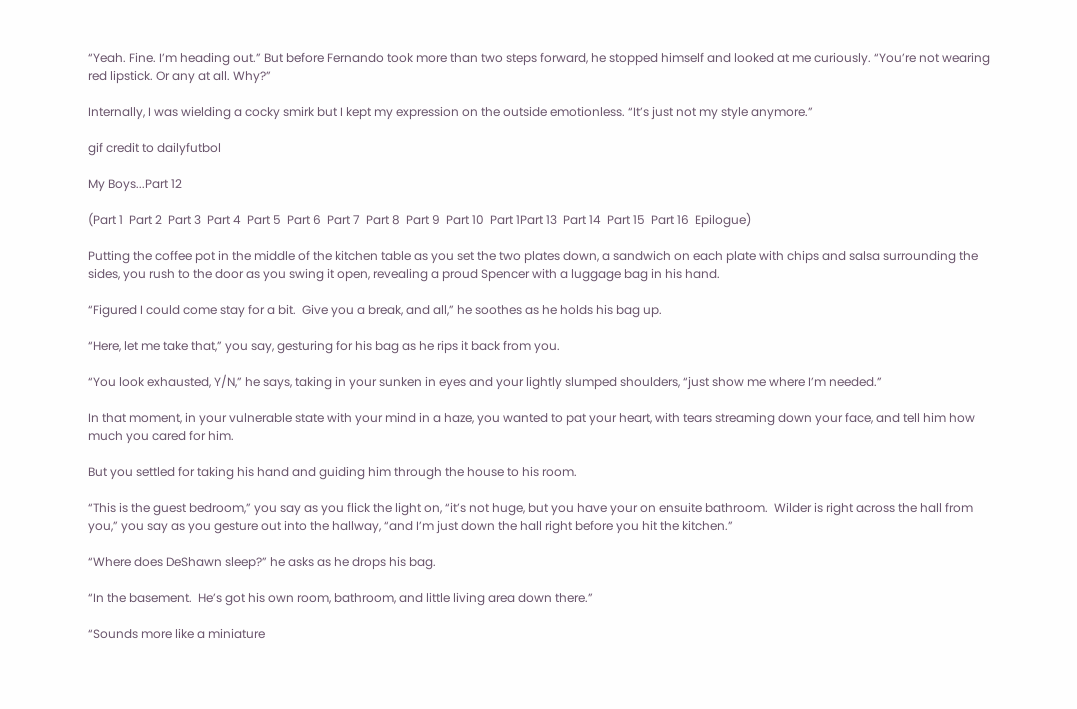“Yeah. Fine. I’m heading out.” But before Fernando took more than two steps forward, he stopped himself and looked at me curiously. “You’re not wearing red lipstick. Or any at all. Why?”

Internally, I was wielding a cocky smirk but I kept my expression on the outside emotionless. “It’s just not my style anymore.”

gif credit to dailyfutbol

My Boys...Part 12

(Part 1  Part 2  Part 3  Part 4  Part 5  Part 6  Part 7  Part 8  Part 9  Part 10  Part 1Part 13  Part 14  Part 15  Part 16  Epilogue)

Putting the coffee pot in the middle of the kitchen table as you set the two plates down, a sandwich on each plate with chips and salsa surrounding the sides, you rush to the door as you swing it open, revealing a proud Spencer with a luggage bag in his hand.

“Figured I could come stay for a bit.  Give you a break, and all,” he soothes as he holds his bag up.

“Here, let me take that,” you say, gesturing for his bag as he rips it back from you.

“You look exhausted, Y/N,” he says, taking in your sunken in eyes and your lightly slumped shoulders, “just show me where I’m needed.”

In that moment, in your vulnerable state with your mind in a haze, you wanted to pat your heart, with tears streaming down your face, and tell him how much you cared for him.

But you settled for taking his hand and guiding him through the house to his room.

“This is the guest bedroom,” you say as you flick the light on, “it’s not huge, but you have your on ensuite bathroom.  Wilder is right across the hall from you,” you say as you gesture out into the hallway, “and I’m just down the hall right before you hit the kitchen.”

“Where does DeShawn sleep?” he asks as he drops his bag.

“In the basement.  He’s got his own room, bathroom, and little living area down there.”

“Sounds more like a miniature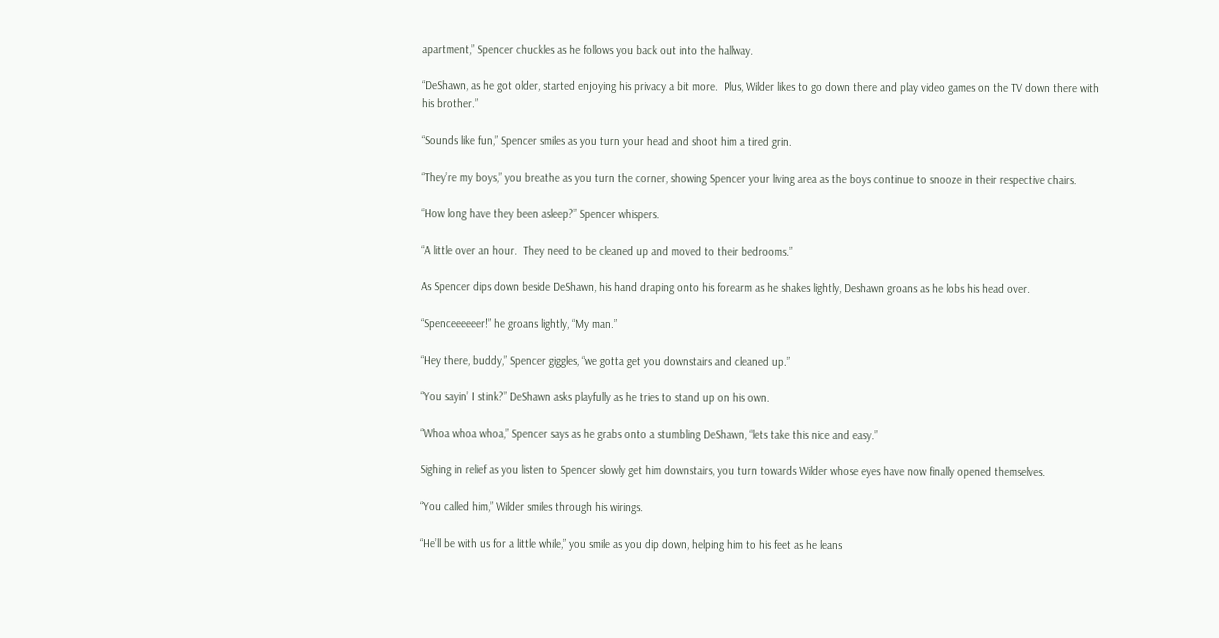apartment,” Spencer chuckles as he follows you back out into the hallway.

“DeShawn, as he got older, started enjoying his privacy a bit more.  Plus, Wilder likes to go down there and play video games on the TV down there with his brother.”

“Sounds like fun,” Spencer smiles as you turn your head and shoot him a tired grin.

“They’re my boys,” you breathe as you turn the corner, showing Spencer your living area as the boys continue to snooze in their respective chairs.

“How long have they been asleep?” Spencer whispers.

“A little over an hour.  They need to be cleaned up and moved to their bedrooms.”

As Spencer dips down beside DeShawn, his hand draping onto his forearm as he shakes lightly, Deshawn groans as he lobs his head over.

“Spenceeeeeer!” he groans lightly, “My man.”

“Hey there, buddy,” Spencer giggles, “we gotta get you downstairs and cleaned up.”

“You sayin’ I stink?” DeShawn asks playfully as he tries to stand up on his own.

“Whoa whoa whoa,” Spencer says as he grabs onto a stumbling DeShawn, “lets take this nice and easy.”

Sighing in relief as you listen to Spencer slowly get him downstairs, you turn towards Wilder whose eyes have now finally opened themselves.

“You called him,” Wilder smiles through his wirings.

“He’ll be with us for a little while,” you smile as you dip down, helping him to his feet as he leans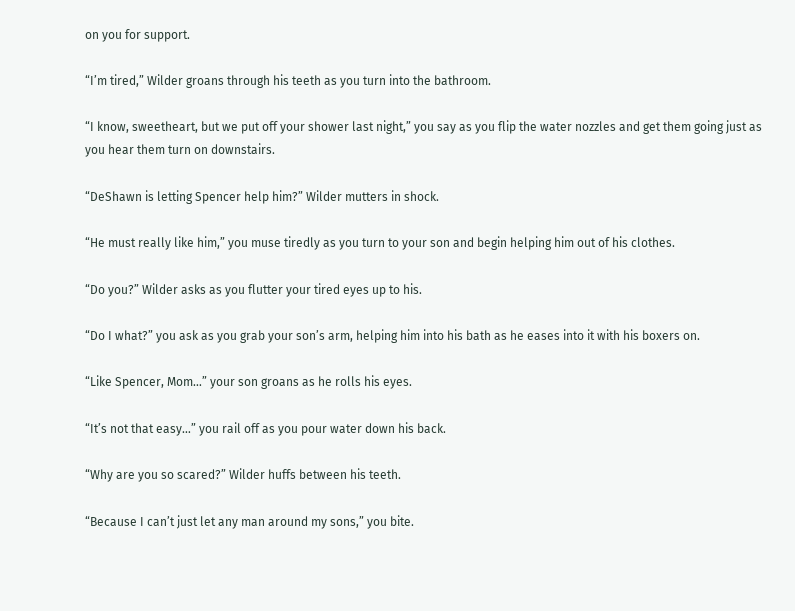on you for support.

“I’m tired,” Wilder groans through his teeth as you turn into the bathroom.

“I know, sweetheart, but we put off your shower last night,” you say as you flip the water nozzles and get them going just as you hear them turn on downstairs.

“DeShawn is letting Spencer help him?” Wilder mutters in shock.

“He must really like him,” you muse tiredly as you turn to your son and begin helping him out of his clothes.

“Do you?” Wilder asks as you flutter your tired eyes up to his.

“Do I what?” you ask as you grab your son’s arm, helping him into his bath as he eases into it with his boxers on.

“Like Spencer, Mom…” your son groans as he rolls his eyes.

“It’s not that easy…” you rail off as you pour water down his back.

“Why are you so scared?” Wilder huffs between his teeth.

“Because I can’t just let any man around my sons,” you bite.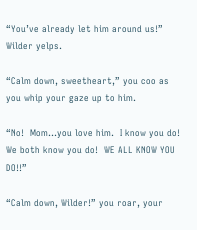“You’ve already let him around us!” Wilder yelps.

“Calm down, sweetheart,” you coo as you whip your gaze up to him.

“No!  Mom…you love him.  I know you do!  We both know you do!  WE ALL KNOW YOU DO!!”

“Calm down, Wilder!” you roar, your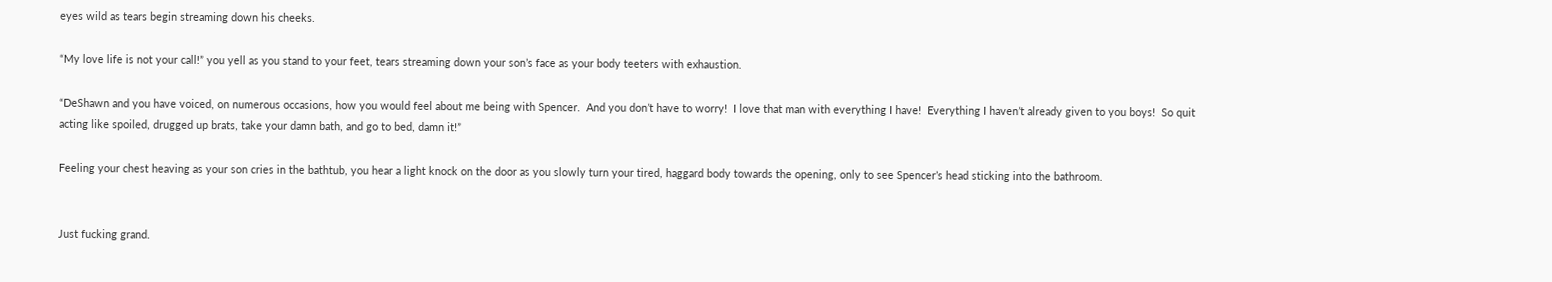eyes wild as tears begin streaming down his cheeks.

“My love life is not your call!” you yell as you stand to your feet, tears streaming down your son’s face as your body teeters with exhaustion.

“DeShawn and you have voiced, on numerous occasions, how you would feel about me being with Spencer.  And you don’t have to worry!  I love that man with everything I have!  Everything I haven’t already given to you boys!  So quit acting like spoiled, drugged up brats, take your damn bath, and go to bed, damn it!”

Feeling your chest heaving as your son cries in the bathtub, you hear a light knock on the door as you slowly turn your tired, haggard body towards the opening, only to see Spencer’s head sticking into the bathroom.


Just fucking grand.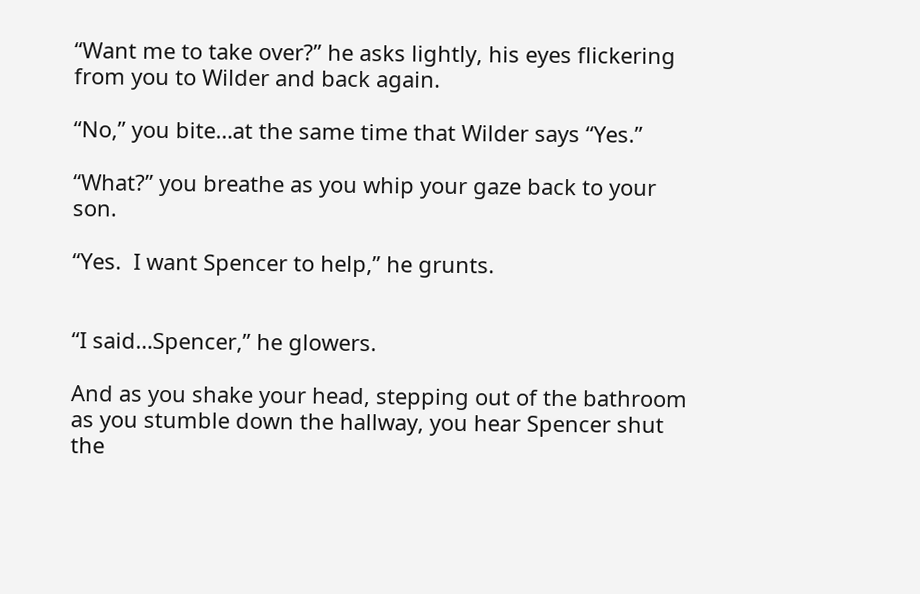“Want me to take over?” he asks lightly, his eyes flickering from you to Wilder and back again.

“No,” you bite…at the same time that Wilder says “Yes.”

“What?” you breathe as you whip your gaze back to your son.

“Yes.  I want Spencer to help,” he grunts.


“I said…Spencer,” he glowers.

And as you shake your head, stepping out of the bathroom as you stumble down the hallway, you hear Spencer shut the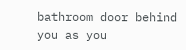bathroom door behind you as you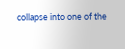collapse into one of the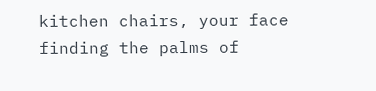kitchen chairs, your face finding the palms of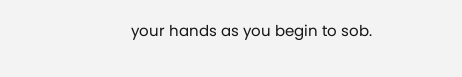your hands as you begin to sob.